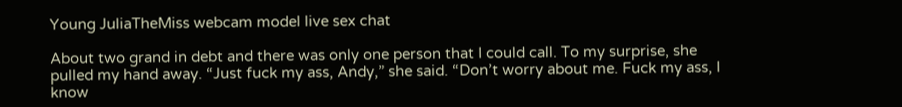Young JuliaTheMiss webcam model live sex chat

About two grand in debt and there was only one person that I could call. To my surprise, she pulled my hand away. “Just fuck my ass, Andy,” she said. “Don’t worry about me. Fuck my ass, I know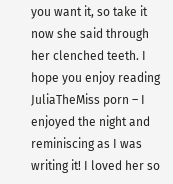you want it, so take it now she said through her clenched teeth. I hope you enjoy reading JuliaTheMiss porn – I enjoyed the night and reminiscing as I was writing it! I loved her so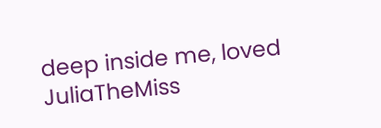deep inside me, loved JuliaTheMiss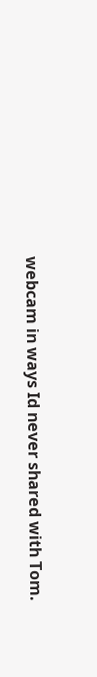webcam in ways Id never shared with Tom.